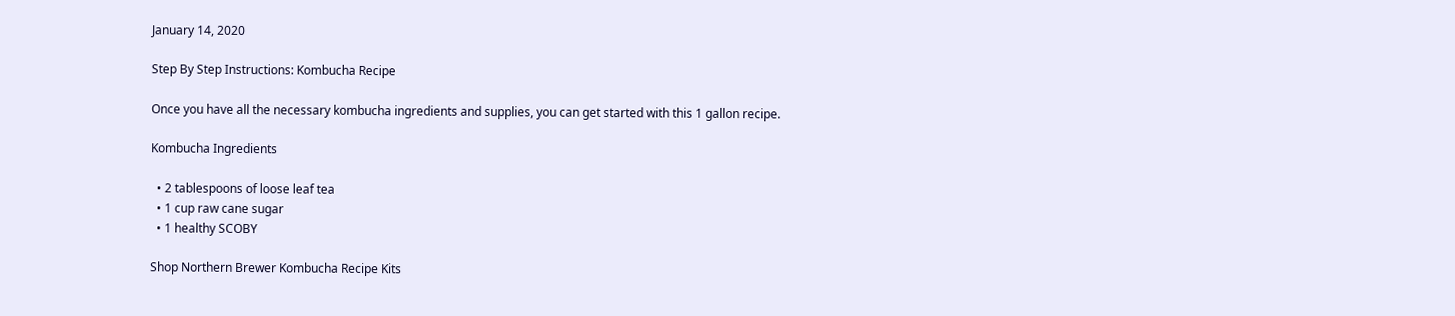January 14, 2020

Step By Step Instructions: Kombucha Recipe

Once you have all the necessary kombucha ingredients and supplies, you can get started with this 1 gallon recipe.

Kombucha Ingredients

  • 2 tablespoons of loose leaf tea
  • 1 cup raw cane sugar
  • 1 healthy SCOBY

Shop Northern Brewer Kombucha Recipe Kits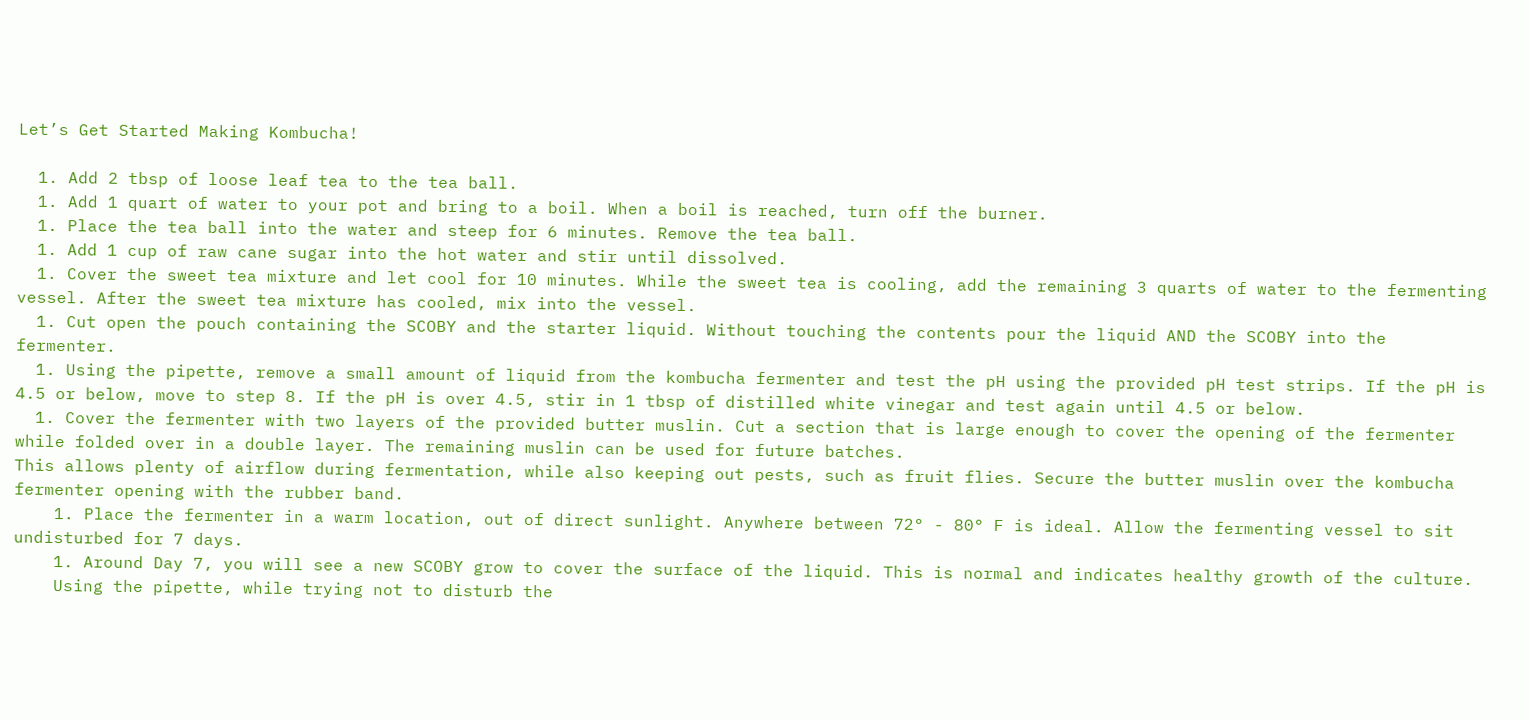Let’s Get Started Making Kombucha!

  1. Add 2 tbsp of loose leaf tea to the tea ball.
  1. Add 1 quart of water to your pot and bring to a boil. When a boil is reached, turn off the burner.
  1. Place the tea ball into the water and steep for 6 minutes. Remove the tea ball.
  1. Add 1 cup of raw cane sugar into the hot water and stir until dissolved.
  1. Cover the sweet tea mixture and let cool for 10 minutes. While the sweet tea is cooling, add the remaining 3 quarts of water to the fermenting vessel. After the sweet tea mixture has cooled, mix into the vessel.
  1. Cut open the pouch containing the SCOBY and the starter liquid. Without touching the contents pour the liquid AND the SCOBY into the fermenter.
  1. Using the pipette, remove a small amount of liquid from the kombucha fermenter and test the pH using the provided pH test strips. If the pH is 4.5 or below, move to step 8. If the pH is over 4.5, stir in 1 tbsp of distilled white vinegar and test again until 4.5 or below.
  1. Cover the fermenter with two layers of the provided butter muslin. Cut a section that is large enough to cover the opening of the fermenter while folded over in a double layer. The remaining muslin can be used for future batches.
This allows plenty of airflow during fermentation, while also keeping out pests, such as fruit flies. Secure the butter muslin over the kombucha fermenter opening with the rubber band.
    1. Place the fermenter in a warm location, out of direct sunlight. Anywhere between 72° - 80° F is ideal. Allow the fermenting vessel to sit undisturbed for 7 days.
    1. Around Day 7, you will see a new SCOBY grow to cover the surface of the liquid. This is normal and indicates healthy growth of the culture.
    Using the pipette, while trying not to disturb the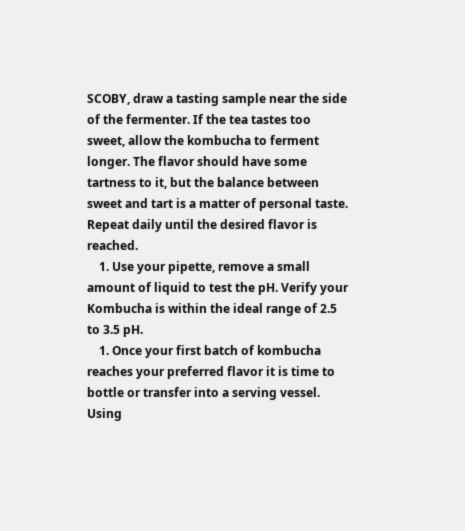SCOBY, draw a tasting sample near the side of the fermenter. If the tea tastes too sweet, allow the kombucha to ferment longer. The flavor should have some tartness to it, but the balance between sweet and tart is a matter of personal taste. Repeat daily until the desired flavor is reached.
    1. Use your pipette, remove a small amount of liquid to test the pH. Verify your Kombucha is within the ideal range of 2.5 to 3.5 pH.
    1. Once your first batch of kombucha reaches your preferred flavor it is time to bottle or transfer into a serving vessel. Using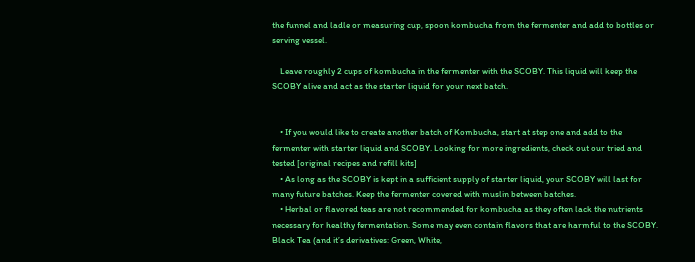the funnel and ladle or measuring cup, spoon kombucha from the fermenter and add to bottles or serving vessel.

    Leave roughly 2 cups of kombucha in the fermenter with the SCOBY. This liquid will keep the SCOBY alive and act as the starter liquid for your next batch.


    • If you would like to create another batch of Kombucha, start at step one and add to the fermenter with starter liquid and SCOBY. Looking for more ingredients, check out our tried and tested [original recipes and refill kits]
    • As long as the SCOBY is kept in a sufficient supply of starter liquid, your SCOBY will last for many future batches. Keep the fermenter covered with muslin between batches.
    • Herbal or flavored teas are not recommended for kombucha as they often lack the nutrients necessary for healthy fermentation. Some may even contain flavors that are harmful to the SCOBY. Black Tea (and it’s derivatives: Green, White,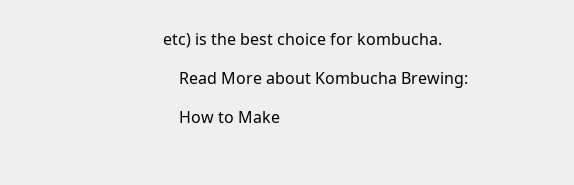etc) is the best choice for kombucha.

    Read More about Kombucha Brewing:

    How to Make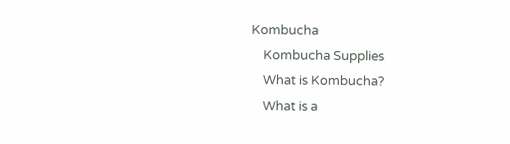Kombucha
    Kombucha Supplies
    What is Kombucha?
    What is a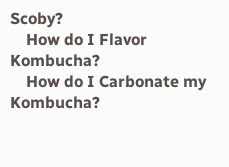Scoby?
    How do I Flavor Kombucha?
    How do I Carbonate my Kombucha?